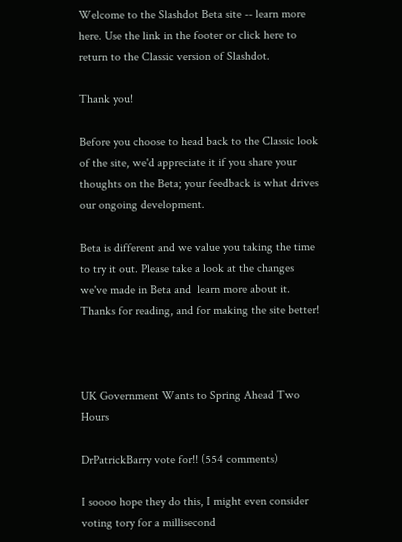Welcome to the Slashdot Beta site -- learn more here. Use the link in the footer or click here to return to the Classic version of Slashdot.

Thank you!

Before you choose to head back to the Classic look of the site, we'd appreciate it if you share your thoughts on the Beta; your feedback is what drives our ongoing development.

Beta is different and we value you taking the time to try it out. Please take a look at the changes we've made in Beta and  learn more about it. Thanks for reading, and for making the site better!



UK Government Wants to Spring Ahead Two Hours

DrPatrickBarry vote for!! (554 comments)

I soooo hope they do this, I might even consider voting tory for a millisecond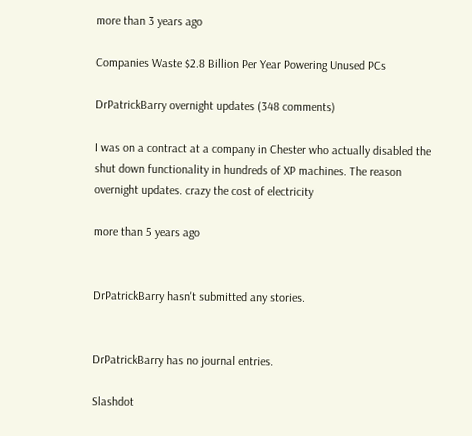more than 3 years ago

Companies Waste $2.8 Billion Per Year Powering Unused PCs

DrPatrickBarry overnight updates (348 comments)

I was on a contract at a company in Chester who actually disabled the shut down functionality in hundreds of XP machines. The reason overnight updates. crazy the cost of electricity

more than 5 years ago


DrPatrickBarry hasn't submitted any stories.


DrPatrickBarry has no journal entries.

Slashdot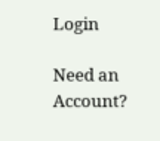Login

Need an Account?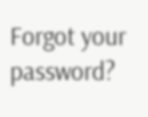Forgot your password?